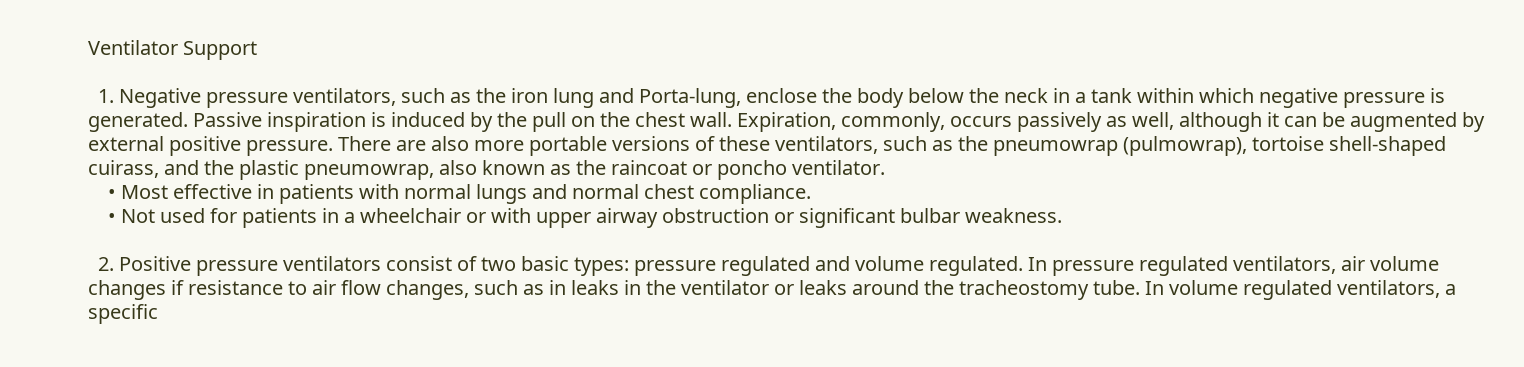Ventilator Support

  1. Negative pressure ventilators, such as the iron lung and Porta-lung, enclose the body below the neck in a tank within which negative pressure is generated. Passive inspiration is induced by the pull on the chest wall. Expiration, commonly, occurs passively as well, although it can be augmented by external positive pressure. There are also more portable versions of these ventilators, such as the pneumowrap (pulmowrap), tortoise shell-shaped cuirass, and the plastic pneumowrap, also known as the raincoat or poncho ventilator.
    • Most effective in patients with normal lungs and normal chest compliance.
    • Not used for patients in a wheelchair or with upper airway obstruction or significant bulbar weakness.

  2. Positive pressure ventilators consist of two basic types: pressure regulated and volume regulated. In pressure regulated ventilators, air volume changes if resistance to air flow changes, such as in leaks in the ventilator or leaks around the tracheostomy tube. In volume regulated ventilators, a specific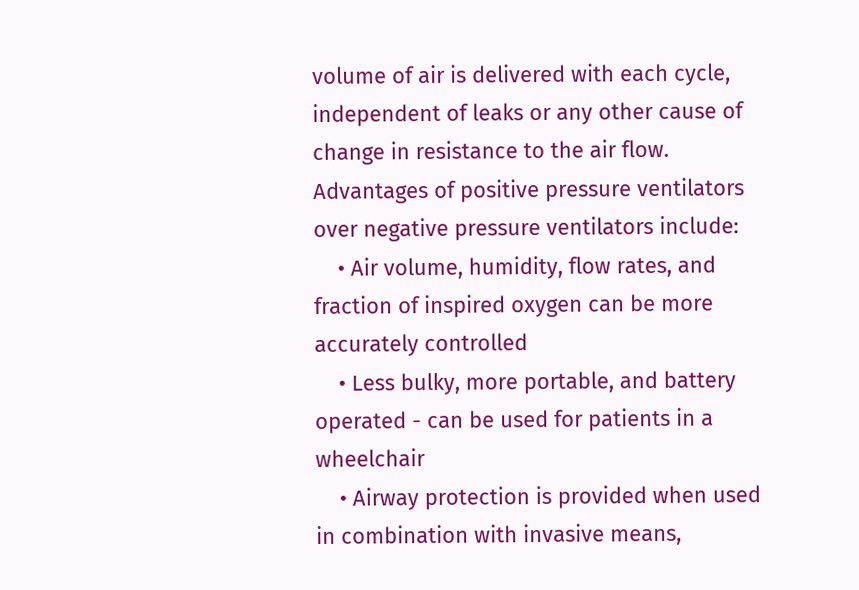volume of air is delivered with each cycle, independent of leaks or any other cause of change in resistance to the air flow. Advantages of positive pressure ventilators over negative pressure ventilators include:
    • Air volume, humidity, flow rates, and fraction of inspired oxygen can be more accurately controlled
    • Less bulky, more portable, and battery operated - can be used for patients in a wheelchair
    • Airway protection is provided when used in combination with invasive means,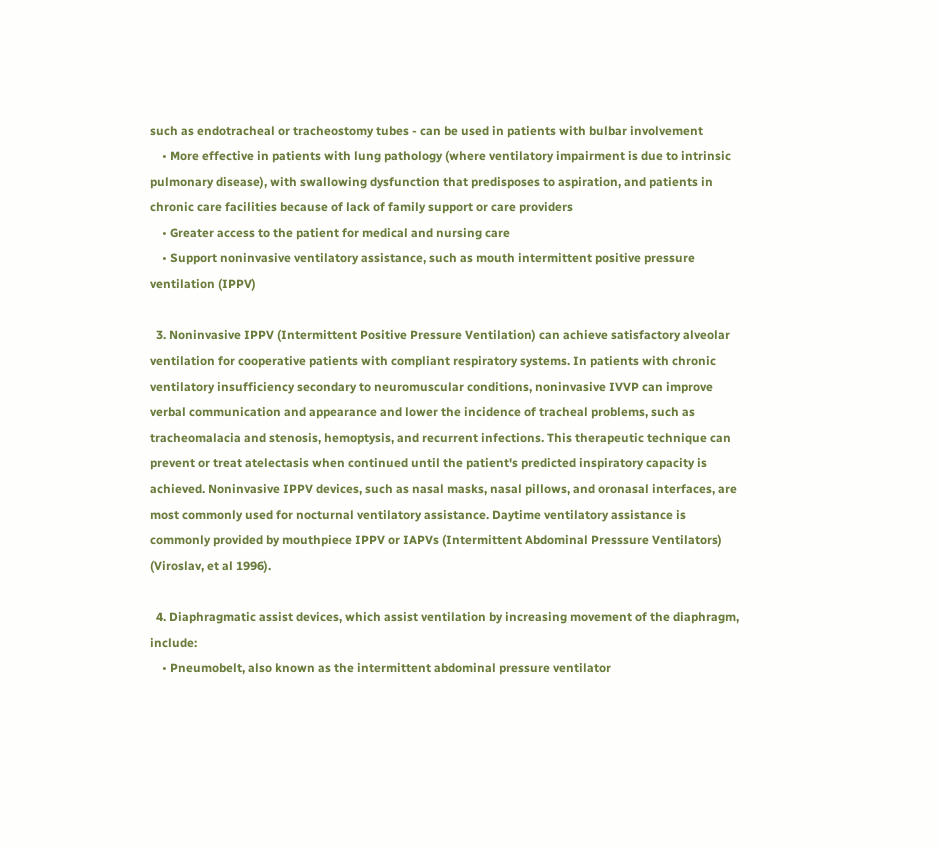such as endotracheal or tracheostomy tubes - can be used in patients with bulbar involvement
    • More effective in patients with lung pathology (where ventilatory impairment is due to intrinsic pulmonary disease), with swallowing dysfunction that predisposes to aspiration, and patients in chronic care facilities because of lack of family support or care providers
    • Greater access to the patient for medical and nursing care
    • Support noninvasive ventilatory assistance, such as mouth intermittent positive pressure ventilation (IPPV)

  3. Noninvasive IPPV (Intermittent Positive Pressure Ventilation) can achieve satisfactory alveolar ventilation for cooperative patients with compliant respiratory systems. In patients with chronic ventilatory insufficiency secondary to neuromuscular conditions, noninvasive IVVP can improve verbal communication and appearance and lower the incidence of tracheal problems, such as tracheomalacia and stenosis, hemoptysis, and recurrent infections. This therapeutic technique can prevent or treat atelectasis when continued until the patient's predicted inspiratory capacity is achieved. Noninvasive IPPV devices, such as nasal masks, nasal pillows, and oronasal interfaces, are most commonly used for nocturnal ventilatory assistance. Daytime ventilatory assistance is commonly provided by mouthpiece IPPV or IAPVs (Intermittent Abdominal Presssure Ventilators) (Viroslav, et al 1996).

  4. Diaphragmatic assist devices, which assist ventilation by increasing movement of the diaphragm, include:
    • Pneumobelt, also known as the intermittent abdominal pressure ventilator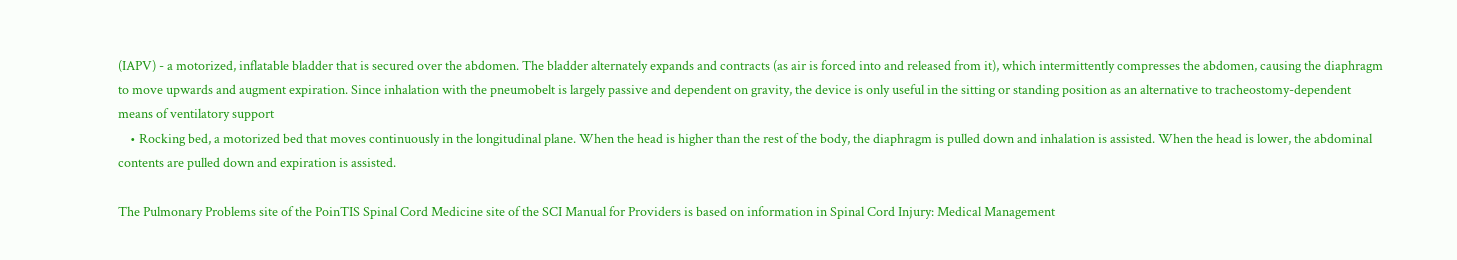(IAPV) - a motorized, inflatable bladder that is secured over the abdomen. The bladder alternately expands and contracts (as air is forced into and released from it), which intermittently compresses the abdomen, causing the diaphragm to move upwards and augment expiration. Since inhalation with the pneumobelt is largely passive and dependent on gravity, the device is only useful in the sitting or standing position as an alternative to tracheostomy-dependent means of ventilatory support
    • Rocking bed, a motorized bed that moves continuously in the longitudinal plane. When the head is higher than the rest of the body, the diaphragm is pulled down and inhalation is assisted. When the head is lower, the abdominal contents are pulled down and expiration is assisted.

The Pulmonary Problems site of the PoinTIS Spinal Cord Medicine site of the SCI Manual for Providers is based on information in Spinal Cord Injury: Medical Management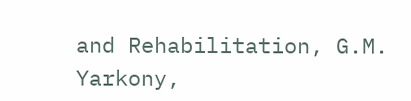and Rehabilitation, G.M. Yarkony,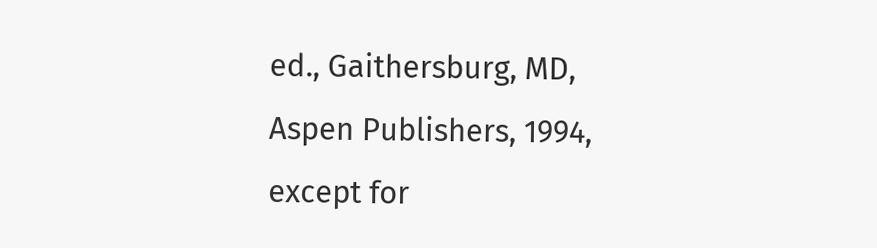ed., Gaithersburg, MD, Aspen Publishers, 1994, except for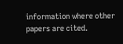information where other papers are cited.